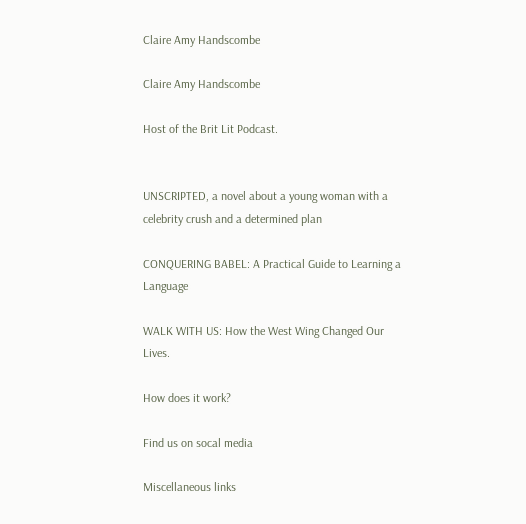Claire Amy Handscombe

Claire Amy Handscombe

Host of the Brit Lit Podcast.


UNSCRIPTED, a novel about a young woman with a celebrity crush and a determined plan

CONQUERING BABEL: A Practical Guide to Learning a Language

WALK WITH US: How the West Wing Changed Our Lives.

How does it work?

Find us on socal media

Miscellaneous links